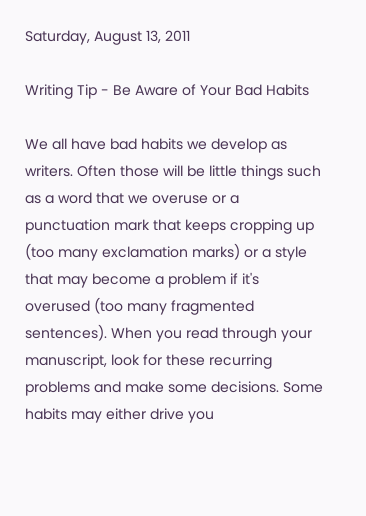Saturday, August 13, 2011

Writing Tip - Be Aware of Your Bad Habits

We all have bad habits we develop as writers. Often those will be little things such as a word that we overuse or a punctuation mark that keeps cropping up (too many exclamation marks) or a style that may become a problem if it's overused (too many fragmented sentences). When you read through your manuscript, look for these recurring problems and make some decisions. Some habits may either drive you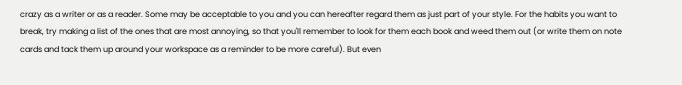crazy as a writer or as a reader. Some may be acceptable to you and you can hereafter regard them as just part of your style. For the habits you want to break, try making a list of the ones that are most annoying, so that you'll remember to look for them each book and weed them out (or write them on note cards and tack them up around your workspace as a reminder to be more careful). But even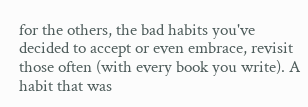for the others, the bad habits you've decided to accept or even embrace, revisit those often (with every book you write). A habit that was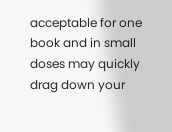acceptable for one book and in small doses may quickly drag down your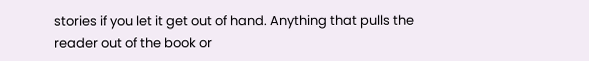stories if you let it get out of hand. Anything that pulls the reader out of the book or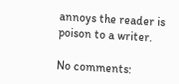annoys the reader is poison to a writer.

No comments: